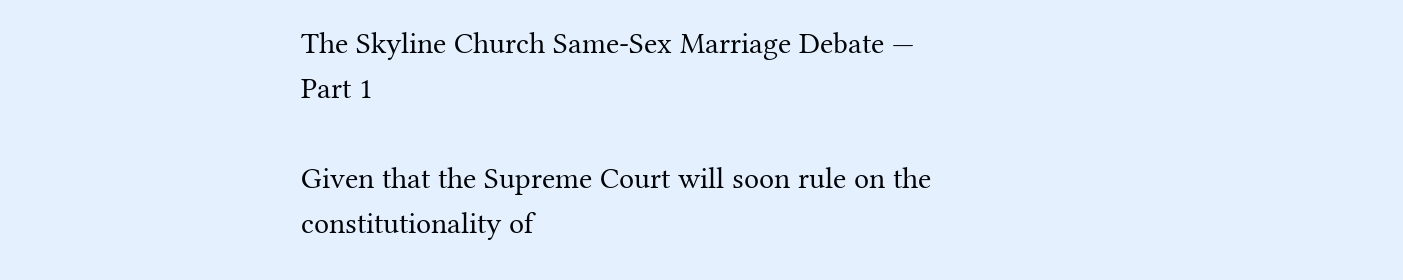The Skyline Church Same-Sex Marriage Debate — Part 1

Given that the Supreme Court will soon rule on the constitutionality of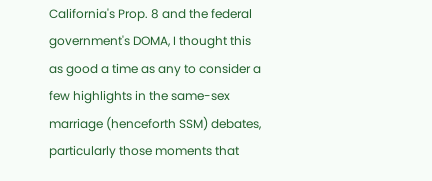California's Prop. 8 and the federal government's DOMA, I thought this as good a time as any to consider a few highlights in the same-sex marriage (henceforth SSM) debates, particularly those moments that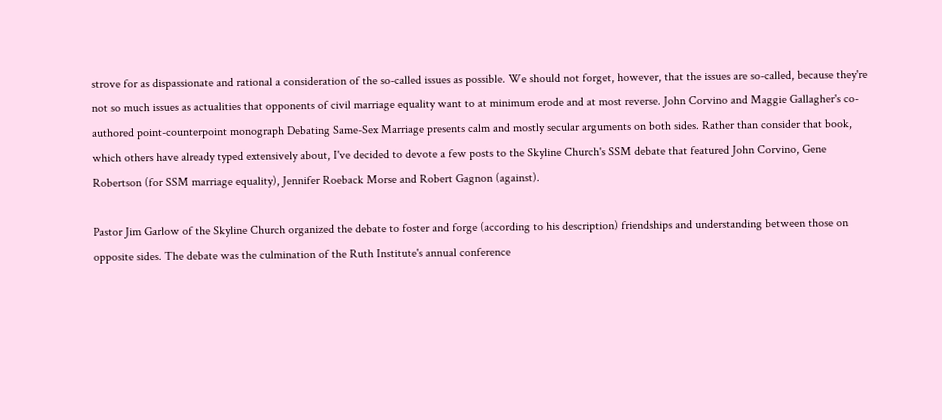strove for as dispassionate and rational a consideration of the so-called issues as possible. We should not forget, however, that the issues are so-called, because they're not so much issues as actualities that opponents of civil marriage equality want to at minimum erode and at most reverse. John Corvino and Maggie Gallagher's co-authored point-counterpoint monograph Debating Same-Sex Marriage presents calm and mostly secular arguments on both sides. Rather than consider that book, which others have already typed extensively about, I've decided to devote a few posts to the Skyline Church's SSM debate that featured John Corvino, Gene Robertson (for SSM marriage equality), Jennifer Roeback Morse and Robert Gagnon (against).

Pastor Jim Garlow of the Skyline Church organized the debate to foster and forge (according to his description) friendships and understanding between those on opposite sides. The debate was the culmination of the Ruth Institute's annual conference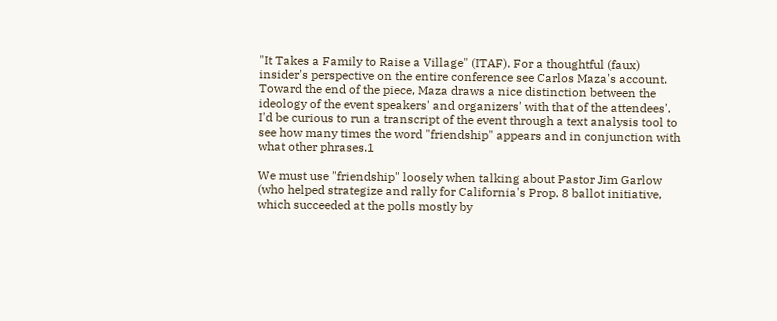"It Takes a Family to Raise a Village" (ITAF). For a thoughtful (faux) insider's perspective on the entire conference see Carlos Maza's account. Toward the end of the piece, Maza draws a nice distinction between the ideology of the event speakers' and organizers' with that of the attendees'. I'd be curious to run a transcript of the event through a text analysis tool to see how many times the word "friendship" appears and in conjunction with what other phrases.1

We must use "friendship" loosely when talking about Pastor Jim Garlow (who helped strategize and rally for California's Prop. 8 ballot initiative, which succeeded at the polls mostly by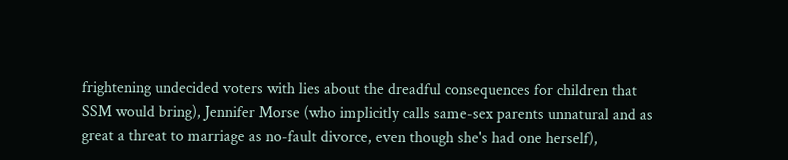frightening undecided voters with lies about the dreadful consequences for children that SSM would bring), Jennifer Morse (who implicitly calls same-sex parents unnatural and as great a threat to marriage as no-fault divorce, even though she's had one herself),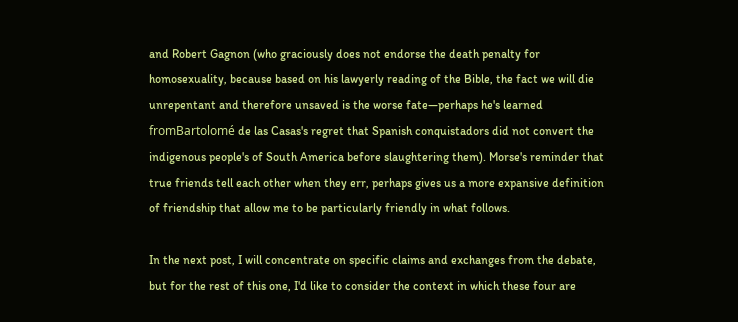and Robert Gagnon (who graciously does not endorse the death penalty for homosexuality, because based on his lawyerly reading of the Bible, the fact we will die unrepentant and therefore unsaved is the worse fate—perhaps he's learned fromBartolomé de las Casas's regret that Spanish conquistadors did not convert the indigenous people's of South America before slaughtering them). Morse's reminder that true friends tell each other when they err, perhaps gives us a more expansive definition of friendship that allow me to be particularly friendly in what follows.

In the next post, I will concentrate on specific claims and exchanges from the debate, but for the rest of this one, I'd like to consider the context in which these four are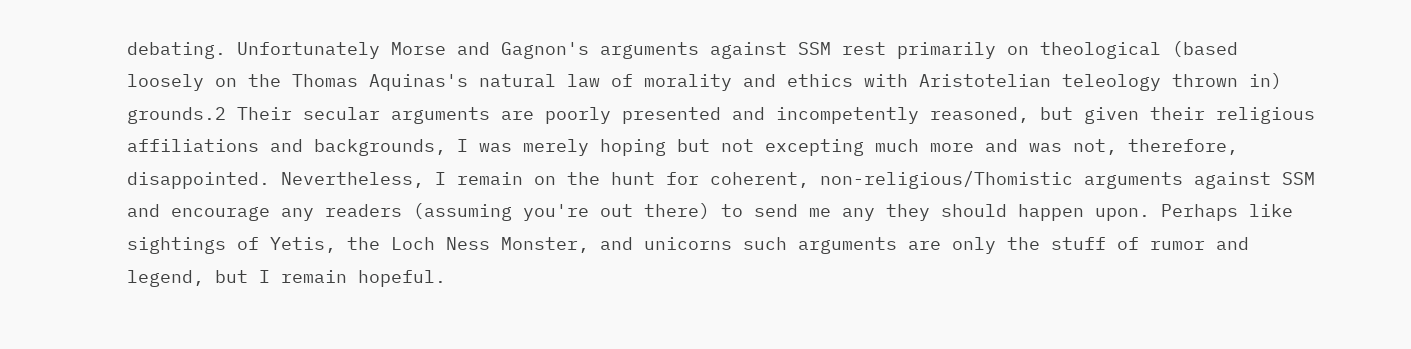debating. Unfortunately Morse and Gagnon's arguments against SSM rest primarily on theological (based loosely on the Thomas Aquinas's natural law of morality and ethics with Aristotelian teleology thrown in) grounds.2 Their secular arguments are poorly presented and incompetently reasoned, but given their religious affiliations and backgrounds, I was merely hoping but not excepting much more and was not, therefore, disappointed. Nevertheless, I remain on the hunt for coherent, non-religious/Thomistic arguments against SSM and encourage any readers (assuming you're out there) to send me any they should happen upon. Perhaps like sightings of Yetis, the Loch Ness Monster, and unicorns such arguments are only the stuff of rumor and legend, but I remain hopeful.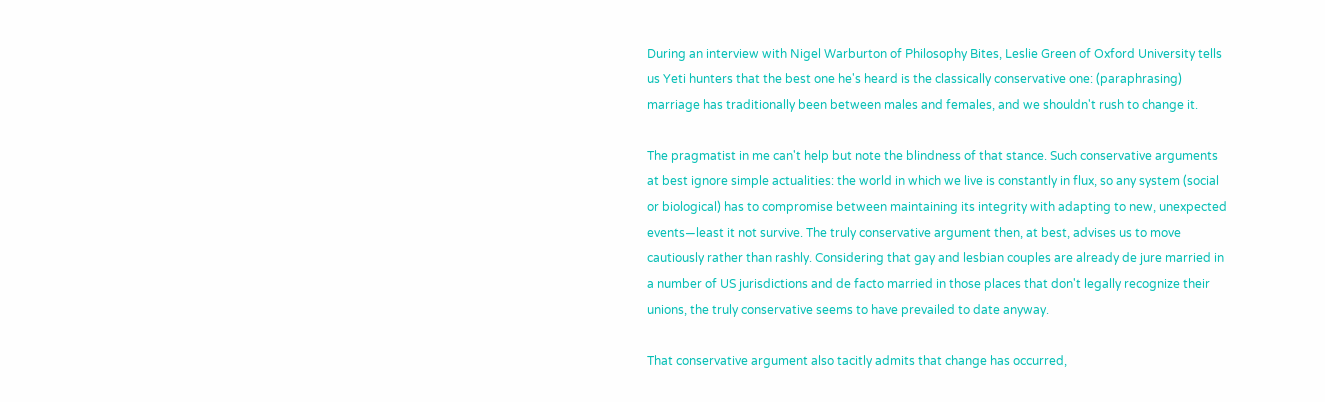During an interview with Nigel Warburton of Philosophy Bites, Leslie Green of Oxford University tells us Yeti hunters that the best one he's heard is the classically conservative one: (paraphrasing) marriage has traditionally been between males and females, and we shouldn't rush to change it.

The pragmatist in me can't help but note the blindness of that stance. Such conservative arguments at best ignore simple actualities: the world in which we live is constantly in flux, so any system (social or biological) has to compromise between maintaining its integrity with adapting to new, unexpected events—least it not survive. The truly conservative argument then, at best, advises us to move cautiously rather than rashly. Considering that gay and lesbian couples are already de jure married in a number of US jurisdictions and de facto married in those places that don't legally recognize their unions, the truly conservative seems to have prevailed to date anyway.

That conservative argument also tacitly admits that change has occurred,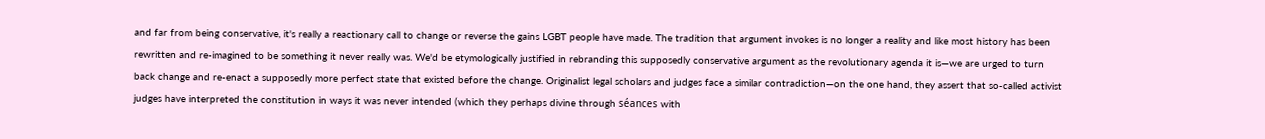and far from being conservative, it's really a reactionary call to change or reverse the gains LGBT people have made. The tradition that argument invokes is no longer a reality and like most history has been rewritten and re-imagined to be something it never really was. We'd be etymologically justified in rebranding this supposedly conservative argument as the revolutionary agenda it is—we are urged to turn back change and re-enact a supposedly more perfect state that existed before the change. Originalist legal scholars and judges face a similar contradiction—on the one hand, they assert that so-called activist judges have interpreted the constitution in ways it was never intended (which they perhaps divine through séances with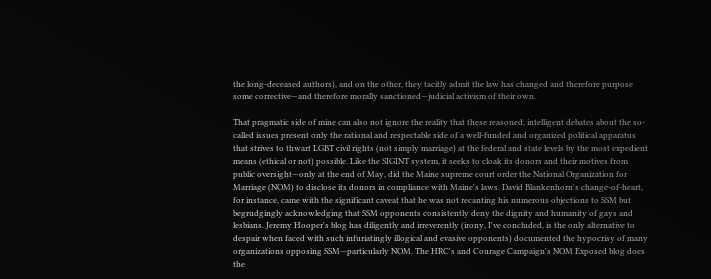the long-deceased authors), and on the other, they tacitly admit the law has changed and therefore purpose some corrective—and therefore morally sanctioned—judicial activism of their own.

That pragmatic side of mine can also not ignore the reality that these reasoned, intelligent debates about the so-called issues present only the rational and respectable side of a well-funded and organized political apparatus that strives to thwart LGBT civil rights (not simply marriage) at the federal and state levels by the most expedient means (ethical or not) possible. Like the SIGINT system, it seeks to cloak its donors and their motives from public oversight—only at the end of May, did the Maine supreme court order the National Organization for Marriage (NOM) to disclose its donors in compliance with Maine's laws. David Blankenhorn's change-of-heart, for instance, came with the significant caveat that he was not recanting his numerous objections to SSM but begrudgingly acknowledging that SSM opponents consistently deny the dignity and humanity of gays and lesbians. Jeremy Hooper's blog has diligently and irreverently (irony, I've concluded, is the only alternative to despair when faced with such infuriatingly illogical and evasive opponents) documented the hypocrisy of many organizations opposing SSM—particularly NOM. The HRC's and Courage Campaign's NOM Exposed blog does the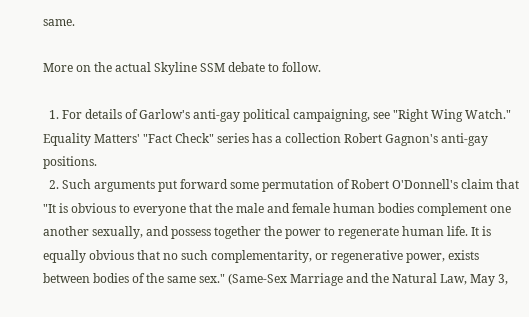same.

More on the actual Skyline SSM debate to follow.

  1. For details of Garlow's anti-gay political campaigning, see "Right Wing Watch." Equality Matters' "Fact Check" series has a collection Robert Gagnon's anti-gay positions.
  2. Such arguments put forward some permutation of Robert O'Donnell's claim that "It is obvious to everyone that the male and female human bodies complement one another sexually, and possess together the power to regenerate human life. It is equally obvious that no such complementarity, or regenerative power, exists between bodies of the same sex." (Same-Sex Marriage and the Natural Law, May 3,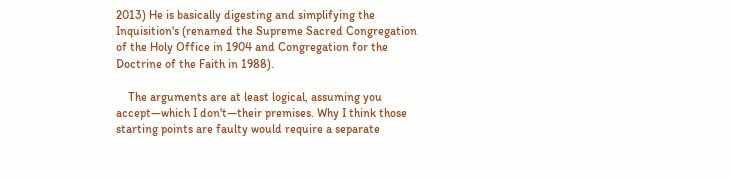2013) He is basically digesting and simplifying the Inquisition's (renamed the Supreme Sacred Congregation of the Holy Office in 1904 and Congregation for the Doctrine of the Faith in 1988).

    The arguments are at least logical, assuming you accept—which I don't—their premises. Why I think those starting points are faulty would require a separate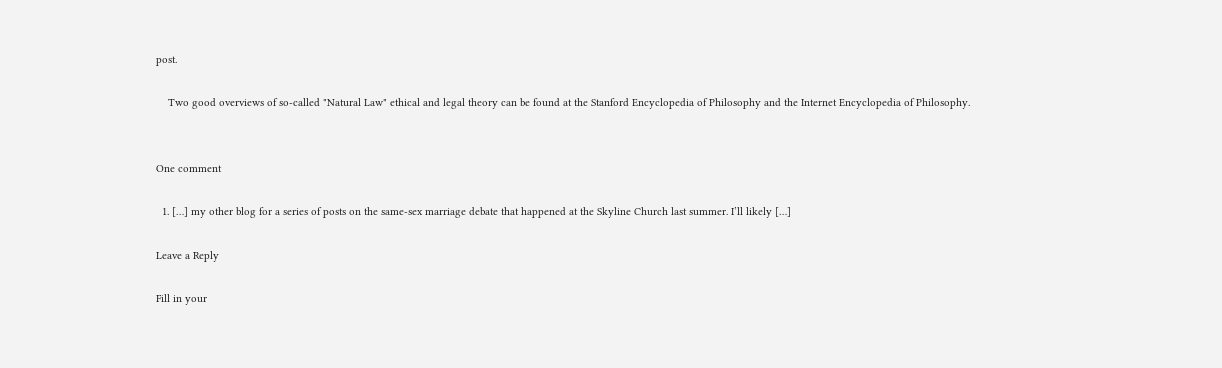post.

    Two good overviews of so-called "Natural Law" ethical and legal theory can be found at the Stanford Encyclopedia of Philosophy and the Internet Encyclopedia of Philosophy.


One comment

  1. […] my other blog for a series of posts on the same-sex marriage debate that happened at the Skyline Church last summer. I’ll likely […]

Leave a Reply

Fill in your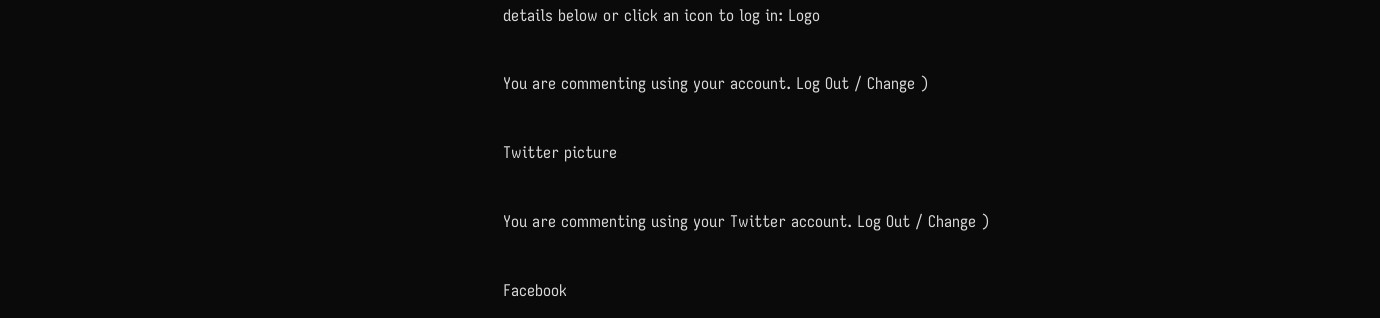details below or click an icon to log in: Logo

You are commenting using your account. Log Out / Change )

Twitter picture

You are commenting using your Twitter account. Log Out / Change )

Facebook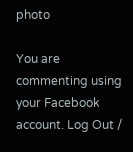photo

You are commenting using your Facebook account. Log Out /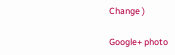Change )

Google+ photo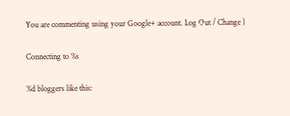You are commenting using your Google+ account. Log Out / Change )

Connecting to %s

%d bloggers like this: